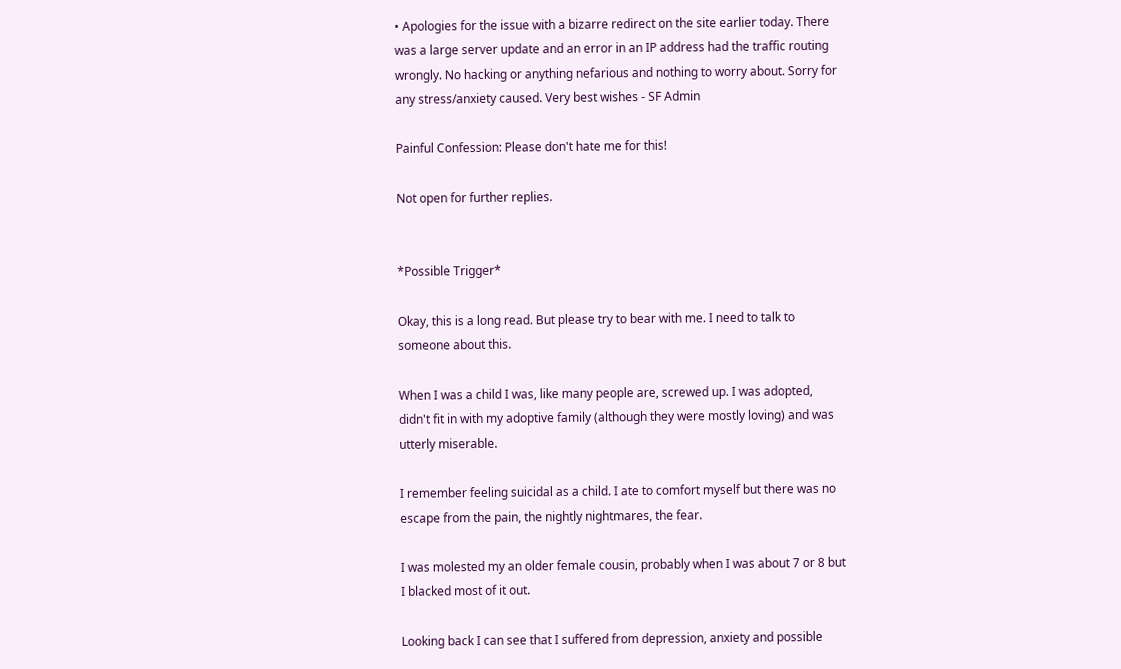• Apologies for the issue with a bizarre redirect on the site earlier today. There was a large server update and an error in an IP address had the traffic routing wrongly. No hacking or anything nefarious and nothing to worry about. Sorry for any stress/anxiety caused. Very best wishes - SF Admin

Painful Confession: Please don't hate me for this!

Not open for further replies.


*Possible Trigger*

Okay, this is a long read. But please try to bear with me. I need to talk to someone about this.

When I was a child I was, like many people are, screwed up. I was adopted, didn't fit in with my adoptive family (although they were mostly loving) and was utterly miserable.

I remember feeling suicidal as a child. I ate to comfort myself but there was no escape from the pain, the nightly nightmares, the fear.

I was molested my an older female cousin, probably when I was about 7 or 8 but I blacked most of it out.

Looking back I can see that I suffered from depression, anxiety and possible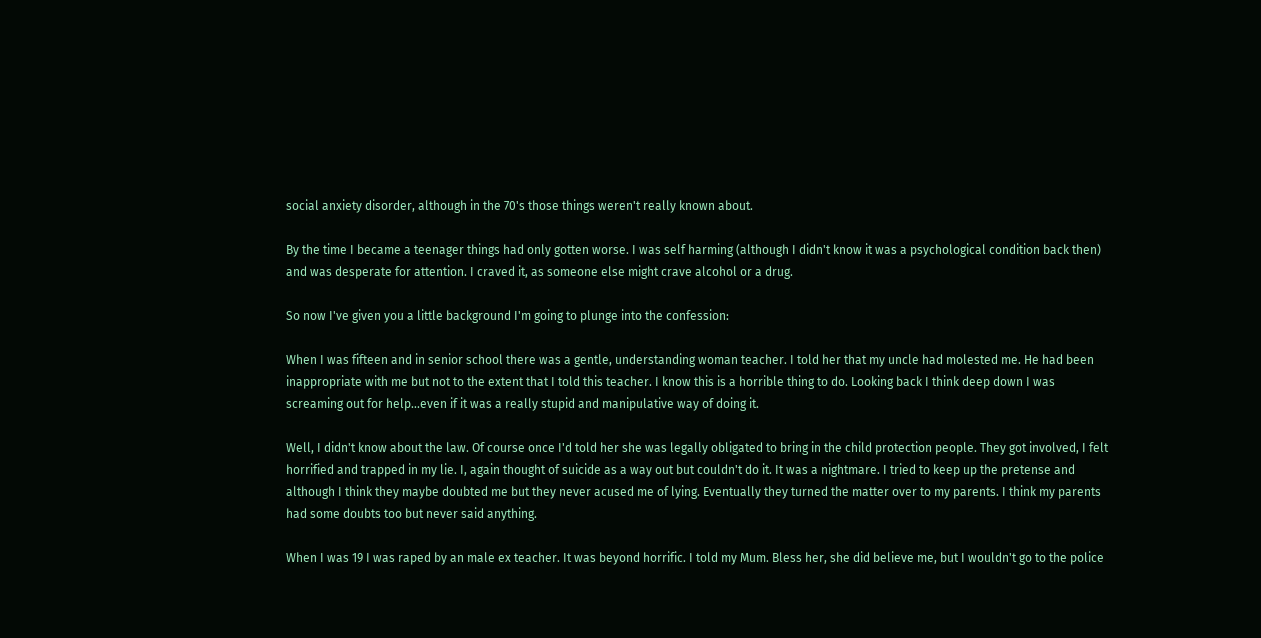social anxiety disorder, although in the 70's those things weren't really known about.

By the time I became a teenager things had only gotten worse. I was self harming (although I didn't know it was a psychological condition back then) and was desperate for attention. I craved it, as someone else might crave alcohol or a drug.

So now I've given you a little background I'm going to plunge into the confession:

When I was fifteen and in senior school there was a gentle, understanding woman teacher. I told her that my uncle had molested me. He had been inappropriate with me but not to the extent that I told this teacher. I know this is a horrible thing to do. Looking back I think deep down I was screaming out for help...even if it was a really stupid and manipulative way of doing it.

Well, I didn't know about the law. Of course once I'd told her she was legally obligated to bring in the child protection people. They got involved, I felt horrified and trapped in my lie. I, again thought of suicide as a way out but couldn't do it. It was a nightmare. I tried to keep up the pretense and although I think they maybe doubted me but they never acused me of lying. Eventually they turned the matter over to my parents. I think my parents had some doubts too but never said anything.

When I was 19 I was raped by an male ex teacher. It was beyond horrific. I told my Mum. Bless her, she did believe me, but I wouldn't go to the police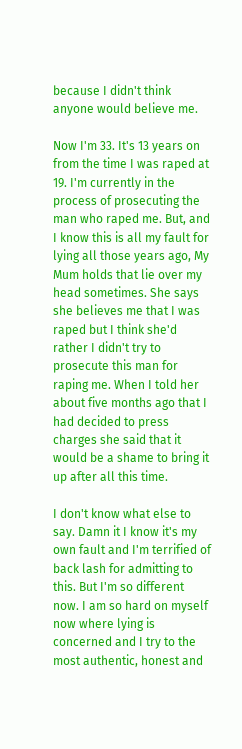because I didn't think anyone would believe me.

Now I'm 33. It's 13 years on from the time I was raped at 19. I'm currently in the process of prosecuting the man who raped me. But, and I know this is all my fault for lying all those years ago, My Mum holds that lie over my head sometimes. She says she believes me that I was raped but I think she'd rather I didn't try to prosecute this man for raping me. When I told her about five months ago that I had decided to press charges she said that it would be a shame to bring it up after all this time.

I don't know what else to say. Damn it I know it's my own fault and I'm terrified of back lash for admitting to this. But I'm so different now. I am so hard on myself now where lying is concerned and I try to the most authentic, honest and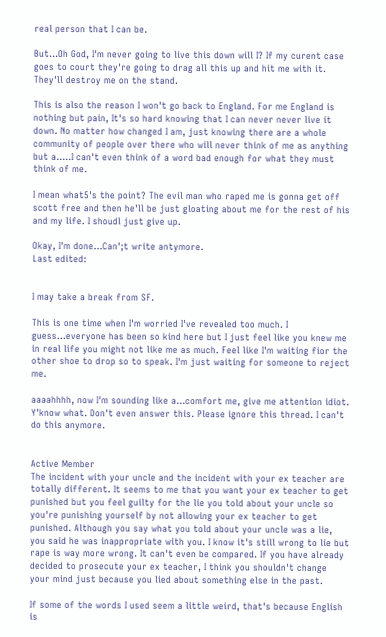real person that I can be.

But...Oh God, I'm never going to live this down will I? If my curent case goes to court they're going to drag all this up and hit me with it. They'll destroy me on the stand.

This is also the reason I won't go back to England. For me England is nothing but pain, It's so hard knowing that I can never never live it down. No matter how changed I am, just knowing there are a whole community of people over there who will never think of me as anything but a.....I can't even think of a word bad enough for what they must think of me.

I mean what5's the point? The evil man who raped me is gonna get off scott free and then he'll be just gloating about me for the rest of his and my life. I shoudl just give up.

Okay, I'm done...Can';t write antymore.
Last edited:


I may take a break from SF.

This is one time when I'm worried I've revealed too much. I guess...everyone has been so kind here but I just feel like you knew me in real life you might not like me as much. Feel like I'm waiting fior the other shoe to drop so to speak. I'm just waiting for someone to reject me.

aaaahhhh, now I'm sounding like a...comfort me, give me attention idiot.
Y'know what. Don't even answer this. Please ignore this thread. I can't do this anymore.


Active Member
The incident with your uncle and the incident with your ex teacher are totally different. It seems to me that you want your ex teacher to get punished but you feel guilty for the lie you told about your uncle so you're punishing yourself by not allowing your ex teacher to get punished. Although you say what you told about your uncle was a lie, you said he was inappropriate with you. I know it's still wrong to lie but rape is way more wrong. It can't even be compared. If you have already decided to prosecute your ex teacher, I think you shouldn't change your mind just because you lied about something else in the past.

If some of the words I used seem a little weird, that's because English is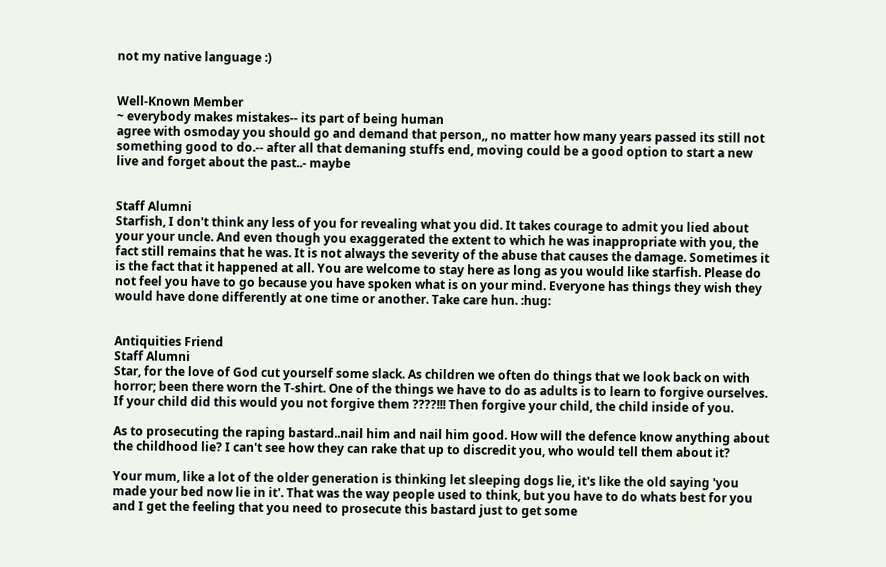not my native language :)


Well-Known Member
~ everybody makes mistakes-- its part of being human
agree with osmoday you should go and demand that person,, no matter how many years passed its still not something good to do.-- after all that demaning stuffs end, moving could be a good option to start a new live and forget about the past..- maybe


Staff Alumni
Starfish, I don't think any less of you for revealing what you did. It takes courage to admit you lied about your your uncle. And even though you exaggerated the extent to which he was inappropriate with you, the fact still remains that he was. It is not always the severity of the abuse that causes the damage. Sometimes it is the fact that it happened at all. You are welcome to stay here as long as you would like starfish. Please do not feel you have to go because you have spoken what is on your mind. Everyone has things they wish they would have done differently at one time or another. Take care hun. :hug:


Antiquities Friend
Staff Alumni
Star, for the love of God cut yourself some slack. As children we often do things that we look back on with horror; been there worn the T-shirt. One of the things we have to do as adults is to learn to forgive ourselves.
If your child did this would you not forgive them ????!!! Then forgive your child, the child inside of you.

As to prosecuting the raping bastard..nail him and nail him good. How will the defence know anything about the childhood lie? I can't see how they can rake that up to discredit you, who would tell them about it?

Your mum, like a lot of the older generation is thinking let sleeping dogs lie, it's like the old saying 'you made your bed now lie in it'. That was the way people used to think, but you have to do whats best for you and I get the feeling that you need to prosecute this bastard just to get some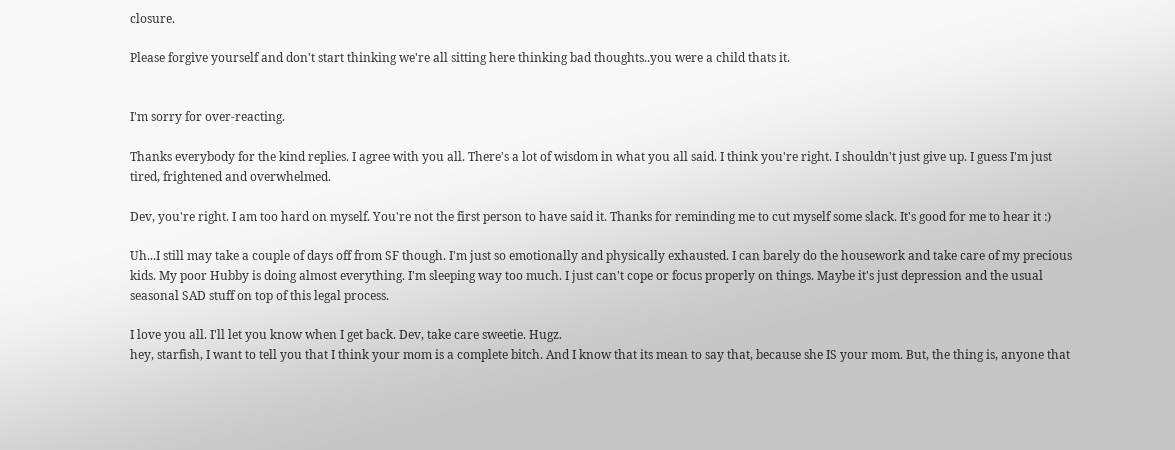closure.

Please forgive yourself and don't start thinking we're all sitting here thinking bad thoughts..you were a child thats it.


I'm sorry for over-reacting.

Thanks everybody for the kind replies. I agree with you all. There's a lot of wisdom in what you all said. I think you're right. I shouldn't just give up. I guess I'm just tired, frightened and overwhelmed.

Dev, you're right. I am too hard on myself. You're not the first person to have said it. Thanks for reminding me to cut myself some slack. It's good for me to hear it :)

Uh...I still may take a couple of days off from SF though. I'm just so emotionally and physically exhausted. I can barely do the housework and take care of my precious kids. My poor Hubby is doing almost everything. I'm sleeping way too much. I just can't cope or focus properly on things. Maybe it's just depression and the usual seasonal SAD stuff on top of this legal process.

I love you all. I'll let you know when I get back. Dev, take care sweetie. Hugz.
hey, starfish, I want to tell you that I think your mom is a complete bitch. And I know that its mean to say that, because she IS your mom. But, the thing is, anyone that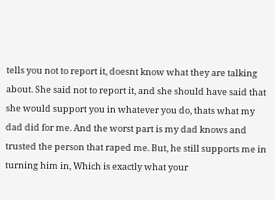tells you not to report it, doesnt know what they are talking about. She said not to report it, and she should have said that she would support you in whatever you do, thats what my dad did for me. And the worst part is my dad knows and trusted the person that raped me. But, he still supports me in turning him in, Which is exactly what your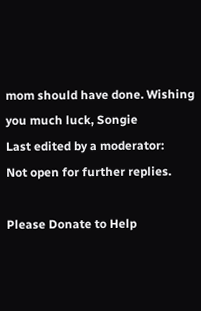mom should have done. Wishing you much luck, Songie
Last edited by a moderator:
Not open for further replies.

Please Donate to Help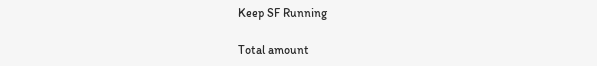Keep SF Running

Total amount